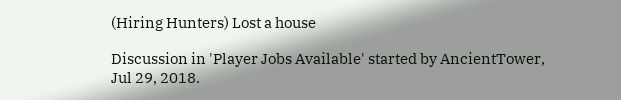(Hiring Hunters) Lost a house

Discussion in 'Player Jobs Available' started by AncientTower, Jul 29, 2018.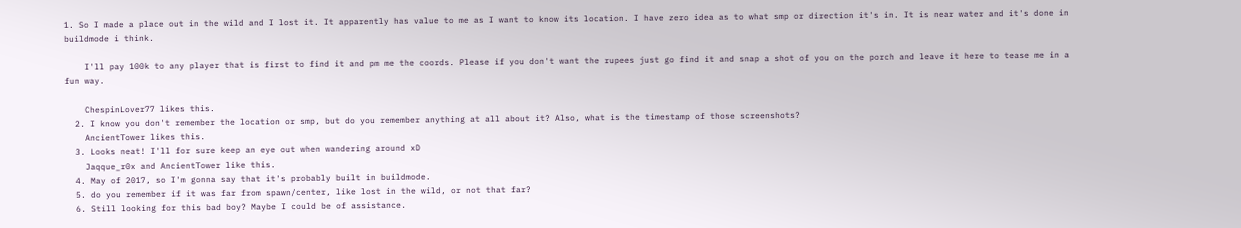1. So I made a place out in the wild and I lost it. It apparently has value to me as I want to know its location. I have zero idea as to what smp or direction it's in. It is near water and it's done in buildmode i think.

    I'll pay 100k to any player that is first to find it and pm me the coords. Please if you don't want the rupees just go find it and snap a shot of you on the porch and leave it here to tease me in a fun way.

    ChespinLover77 likes this.
  2. I know you don't remember the location or smp, but do you remember anything at all about it? Also, what is the timestamp of those screenshots?
    AncientTower likes this.
  3. Looks neat! I'll for sure keep an eye out when wandering around xD
    Jaqque_r0x and AncientTower like this.
  4. May of 2017, so I'm gonna say that it's probably built in buildmode.
  5. do you remember if it was far from spawn/center, like lost in the wild, or not that far?
  6. Still looking for this bad boy? Maybe I could be of assistance.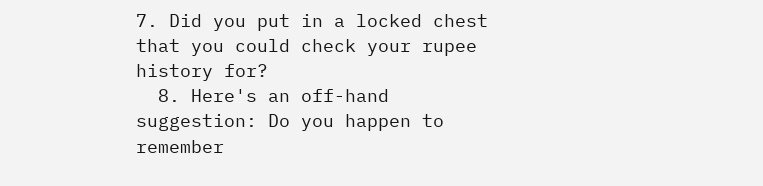7. Did you put in a locked chest that you could check your rupee history for?
  8. Here's an off-hand suggestion: Do you happen to remember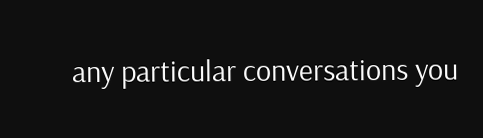any particular conversations you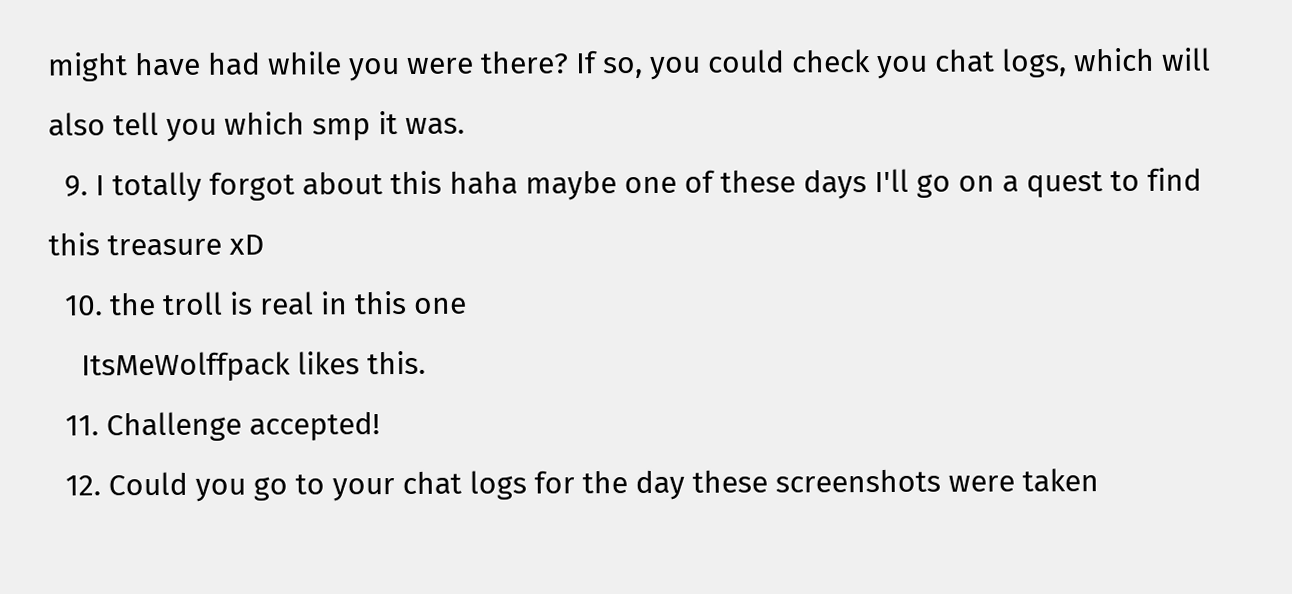might have had while you were there? If so, you could check you chat logs, which will also tell you which smp it was.
  9. I totally forgot about this haha maybe one of these days I'll go on a quest to find this treasure xD
  10. the troll is real in this one
    ItsMeWolffpack likes this.
  11. Challenge accepted!
  12. Could you go to your chat logs for the day these screenshots were taken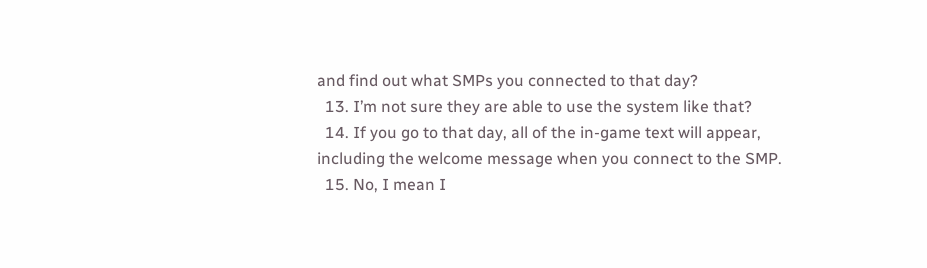and find out what SMPs you connected to that day?
  13. I’m not sure they are able to use the system like that?
  14. If you go to that day, all of the in-game text will appear, including the welcome message when you connect to the SMP.
  15. No, I mean I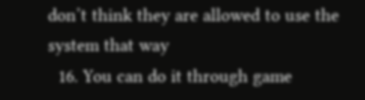don’t think they are allowed to use the system that way
  16. You can do it through game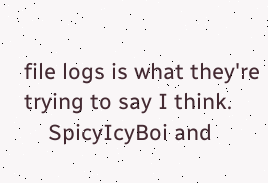file logs is what they're trying to say I think.
    SpicyIcyBoi and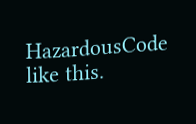HazardousCode like this.